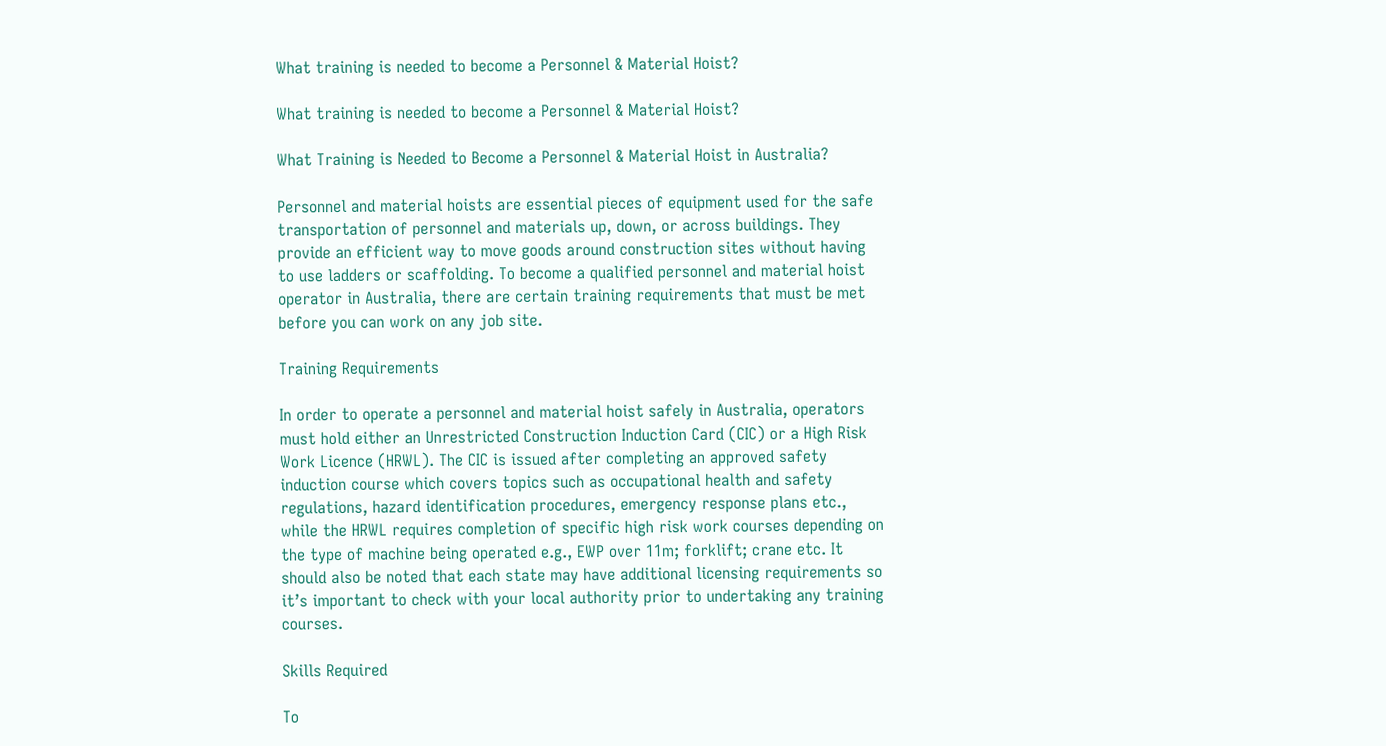What training is needed to become a Personnel & Material Hoist?

What training is needed to become a Personnel & Material Hoist?

What Training is Needed to Become a Personnel & Material Hoist in Australia?

Personnel and material hoists are essential pieces of equipment used for the safe transportation of personnel and materials up, down, or across buildings. They provide an efficient way to move goods around construction sites without having to use ladders or scaffolding. To become a qualified personnel and material hoist operator in Australia, there are certain training requirements that must be met before you can work on any job site.

Training Requirements

In order to operate a personnel and material hoist safely in Australia, operators must hold either an Unrestricted Construction Induction Card (CIC) or a High Risk Work Licence (HRWL). The CIC is issued after completing an approved safety induction course which covers topics such as occupational health and safety regulations, hazard identification procedures, emergency response plans etc., while the HRWL requires completion of specific high risk work courses depending on the type of machine being operated e.g., EWP over 11m; forklift; crane etc. It should also be noted that each state may have additional licensing requirements so it’s important to check with your local authority prior to undertaking any training courses.

Skills Required

To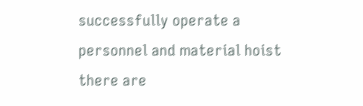successfully operate a personnel and material hoist there are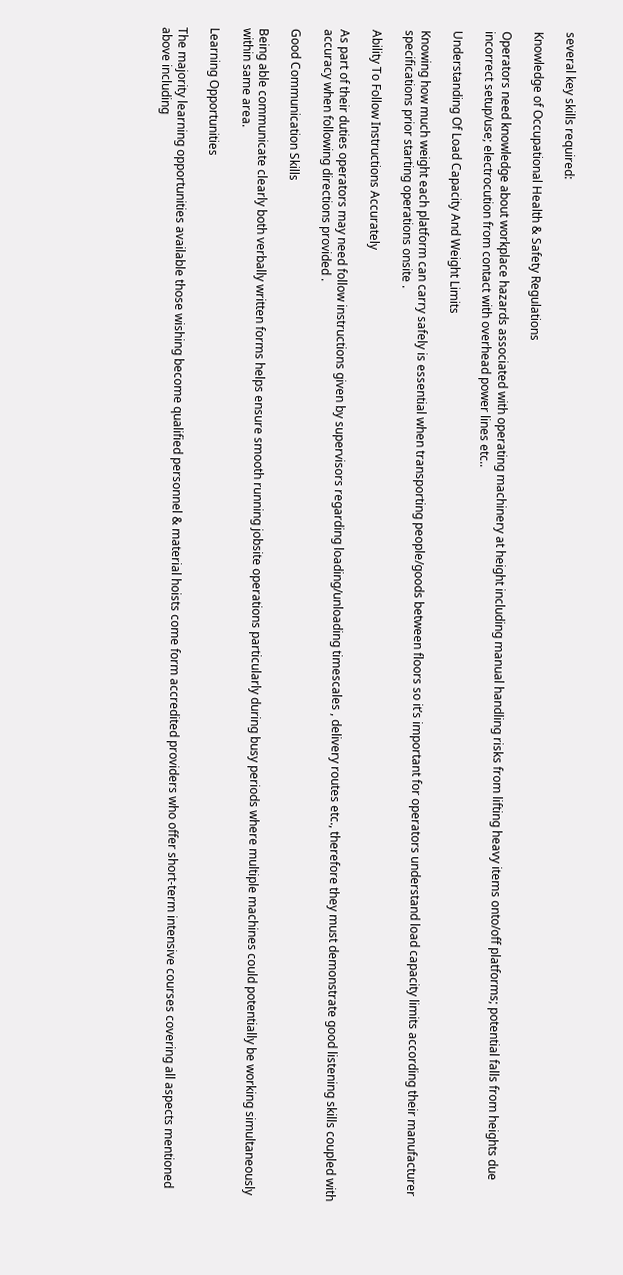several key skills required:

Knowledge of Occupational Health & Safety Regulations

Operators need knowledge about workplace hazards associated with operating machinery at height including manual handling risks from lifting heavy items onto/off platforms; potential falls from heights due incorrect setup/use; electrocution from contact with overhead power lines etc..

Understanding Of Load Capacity And Weight Limits

Knowing how much weight each platform can carry safely is essential when transporting people/goods between floors so it’s important for operators understand load capacity limits according their manufacturer specifications prior starting operations onsite .

Ability To Follow Instructions Accurately

As part of their duties operators may need follow instructions given by supervisors regarding loading/unloading timescales , delivery routes etc., therefore they must demonstrate good listening skills coupled with accuracy when following directions provided .

Good Communication Skills

Being able communicate clearly both verbally written forms helps ensure smooth running jobsite operations particularly during busy periods where multiple machines could potentially be working simultaneously within same area.

Learning Opportunities

The majority learning opportunities available those wishing become qualified personnel & material hoists come form accredited providers who offer short-term intensive courses covering all aspects mentioned above including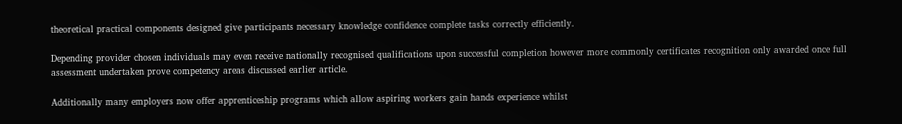theoretical practical components designed give participants necessary knowledge confidence complete tasks correctly efficiently.

Depending provider chosen individuals may even receive nationally recognised qualifications upon successful completion however more commonly certificates recognition only awarded once full assessment undertaken prove competency areas discussed earlier article.

Additionally many employers now offer apprenticeship programs which allow aspiring workers gain hands experience whilst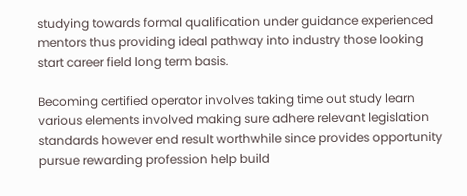studying towards formal qualification under guidance experienced mentors thus providing ideal pathway into industry those looking start career field long term basis.

Becoming certified operator involves taking time out study learn various elements involved making sure adhere relevant legislation standards however end result worthwhile since provides opportunity pursue rewarding profession help build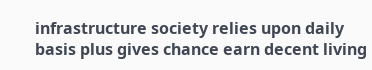infrastructure society relies upon daily basis plus gives chance earn decent living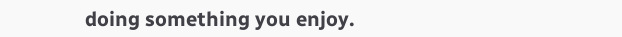doing something you enjoy.